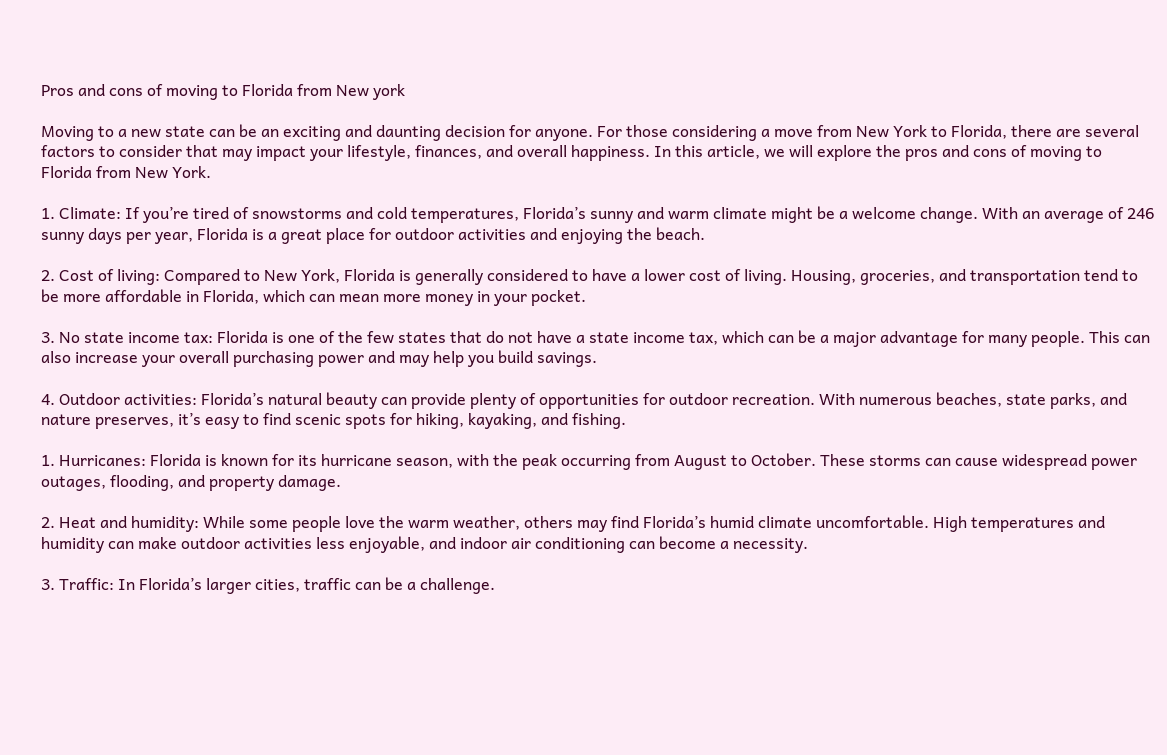Pros and cons of moving to Florida from New york

Moving to a new state can be an exciting and daunting decision for anyone. For those considering a move from New York to Florida, there are several factors to consider that may impact your lifestyle, finances, and overall happiness. In this article, we will explore the pros and cons of moving to Florida from New York.

1. Climate: If you’re tired of snowstorms and cold temperatures, Florida’s sunny and warm climate might be a welcome change. With an average of 246 sunny days per year, Florida is a great place for outdoor activities and enjoying the beach.

2. Cost of living: Compared to New York, Florida is generally considered to have a lower cost of living. Housing, groceries, and transportation tend to be more affordable in Florida, which can mean more money in your pocket.

3. No state income tax: Florida is one of the few states that do not have a state income tax, which can be a major advantage for many people. This can also increase your overall purchasing power and may help you build savings.

4. Outdoor activities: Florida’s natural beauty can provide plenty of opportunities for outdoor recreation. With numerous beaches, state parks, and nature preserves, it’s easy to find scenic spots for hiking, kayaking, and fishing.

1. Hurricanes: Florida is known for its hurricane season, with the peak occurring from August to October. These storms can cause widespread power outages, flooding, and property damage.

2. Heat and humidity: While some people love the warm weather, others may find Florida’s humid climate uncomfortable. High temperatures and humidity can make outdoor activities less enjoyable, and indoor air conditioning can become a necessity.

3. Traffic: In Florida’s larger cities, traffic can be a challenge.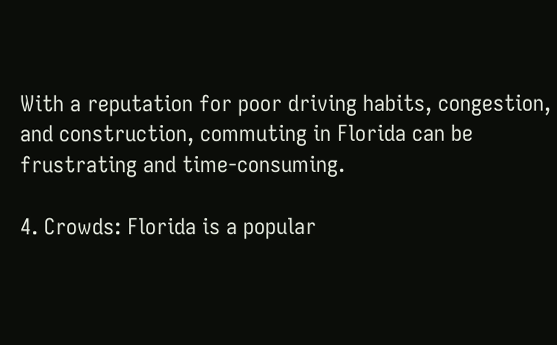With a reputation for poor driving habits, congestion, and construction, commuting in Florida can be frustrating and time-consuming.

4. Crowds: Florida is a popular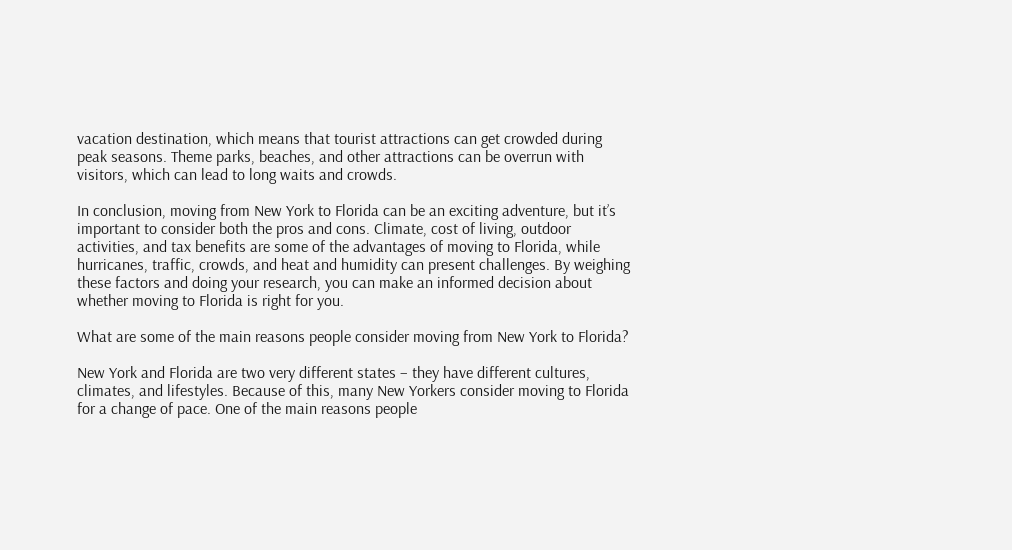vacation destination, which means that tourist attractions can get crowded during peak seasons. Theme parks, beaches, and other attractions can be overrun with visitors, which can lead to long waits and crowds.

In conclusion, moving from New York to Florida can be an exciting adventure, but it’s important to consider both the pros and cons. Climate, cost of living, outdoor activities, and tax benefits are some of the advantages of moving to Florida, while hurricanes, traffic, crowds, and heat and humidity can present challenges. By weighing these factors and doing your research, you can make an informed decision about whether moving to Florida is right for you.

What are some of the main reasons people consider moving from New York to Florida?

New York and Florida are two very different states – they have different cultures, climates, and lifestyles. Because of this, many New Yorkers consider moving to Florida for a change of pace. One of the main reasons people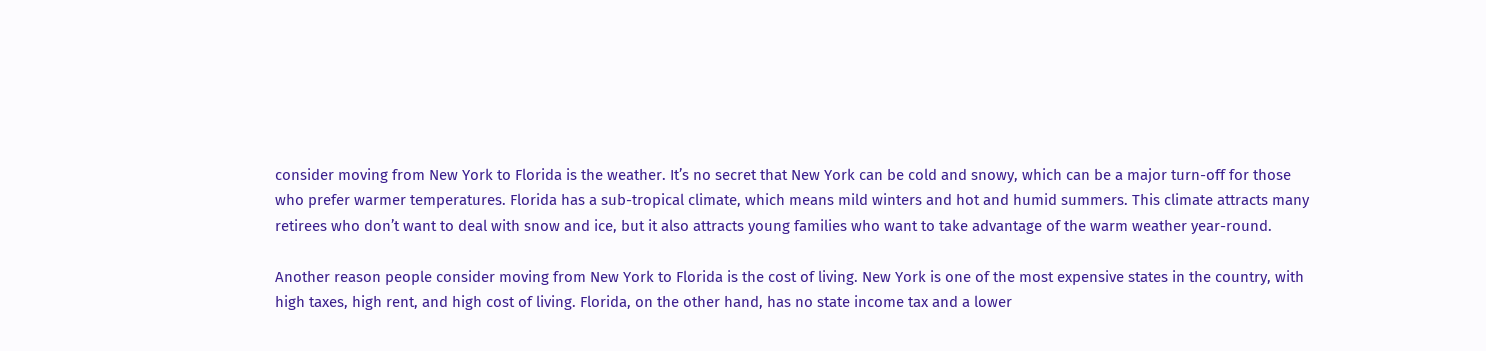consider moving from New York to Florida is the weather. It’s no secret that New York can be cold and snowy, which can be a major turn-off for those who prefer warmer temperatures. Florida has a sub-tropical climate, which means mild winters and hot and humid summers. This climate attracts many retirees who don’t want to deal with snow and ice, but it also attracts young families who want to take advantage of the warm weather year-round.

Another reason people consider moving from New York to Florida is the cost of living. New York is one of the most expensive states in the country, with high taxes, high rent, and high cost of living. Florida, on the other hand, has no state income tax and a lower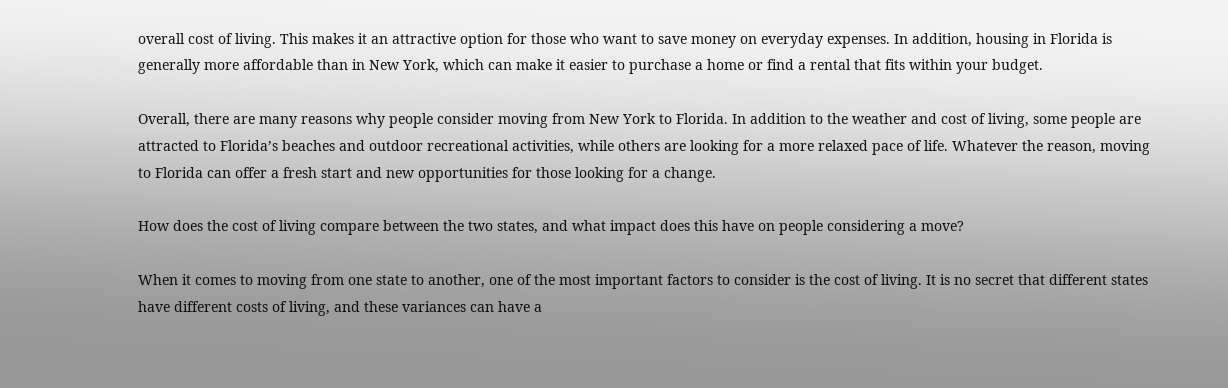overall cost of living. This makes it an attractive option for those who want to save money on everyday expenses. In addition, housing in Florida is generally more affordable than in New York, which can make it easier to purchase a home or find a rental that fits within your budget.

Overall, there are many reasons why people consider moving from New York to Florida. In addition to the weather and cost of living, some people are attracted to Florida’s beaches and outdoor recreational activities, while others are looking for a more relaxed pace of life. Whatever the reason, moving to Florida can offer a fresh start and new opportunities for those looking for a change.

How does the cost of living compare between the two states, and what impact does this have on people considering a move?

When it comes to moving from one state to another, one of the most important factors to consider is the cost of living. It is no secret that different states have different costs of living, and these variances can have a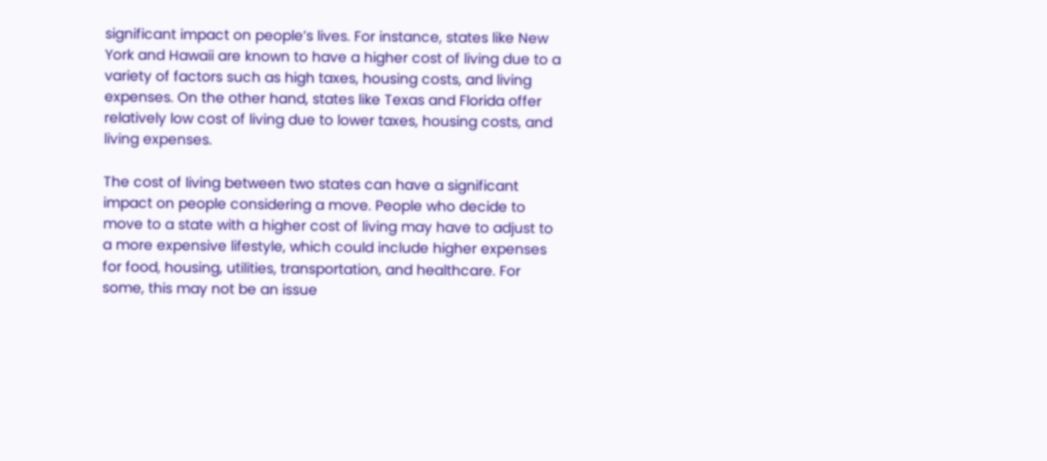significant impact on people’s lives. For instance, states like New York and Hawaii are known to have a higher cost of living due to a variety of factors such as high taxes, housing costs, and living expenses. On the other hand, states like Texas and Florida offer relatively low cost of living due to lower taxes, housing costs, and living expenses.

The cost of living between two states can have a significant impact on people considering a move. People who decide to move to a state with a higher cost of living may have to adjust to a more expensive lifestyle, which could include higher expenses for food, housing, utilities, transportation, and healthcare. For some, this may not be an issue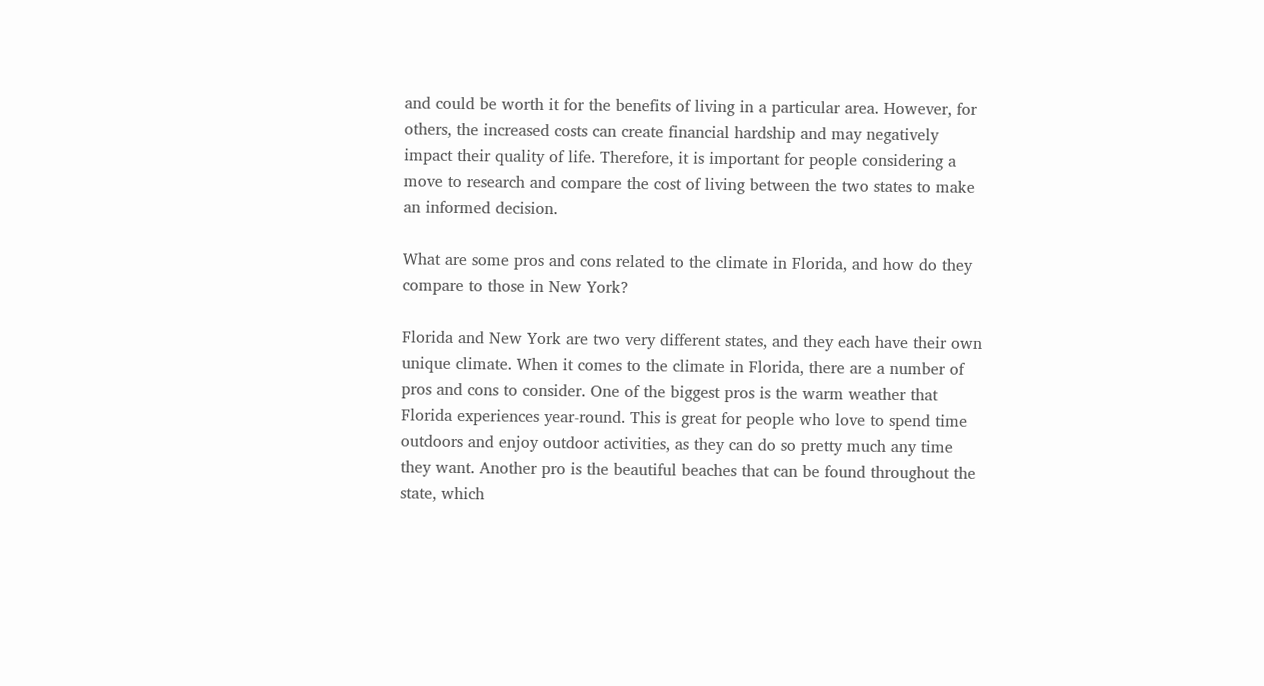and could be worth it for the benefits of living in a particular area. However, for others, the increased costs can create financial hardship and may negatively impact their quality of life. Therefore, it is important for people considering a move to research and compare the cost of living between the two states to make an informed decision.

What are some pros and cons related to the climate in Florida, and how do they compare to those in New York?

Florida and New York are two very different states, and they each have their own unique climate. When it comes to the climate in Florida, there are a number of pros and cons to consider. One of the biggest pros is the warm weather that Florida experiences year-round. This is great for people who love to spend time outdoors and enjoy outdoor activities, as they can do so pretty much any time they want. Another pro is the beautiful beaches that can be found throughout the state, which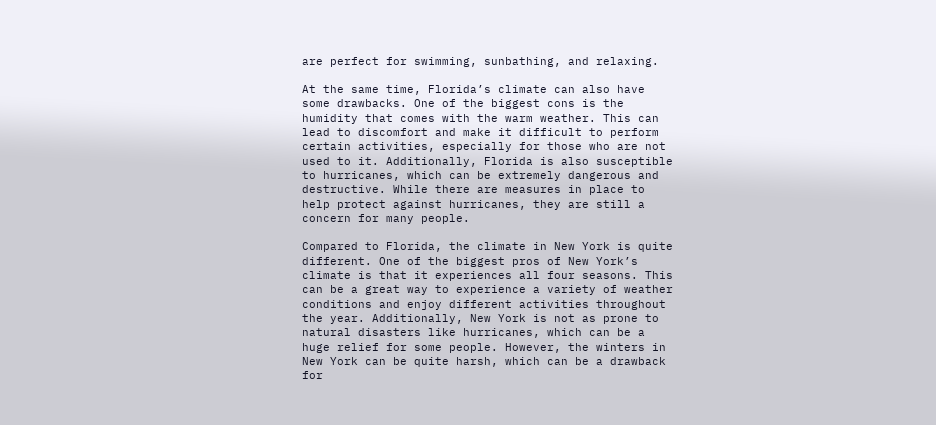are perfect for swimming, sunbathing, and relaxing.

At the same time, Florida’s climate can also have some drawbacks. One of the biggest cons is the humidity that comes with the warm weather. This can lead to discomfort and make it difficult to perform certain activities, especially for those who are not used to it. Additionally, Florida is also susceptible to hurricanes, which can be extremely dangerous and destructive. While there are measures in place to help protect against hurricanes, they are still a concern for many people.

Compared to Florida, the climate in New York is quite different. One of the biggest pros of New York’s climate is that it experiences all four seasons. This can be a great way to experience a variety of weather conditions and enjoy different activities throughout the year. Additionally, New York is not as prone to natural disasters like hurricanes, which can be a huge relief for some people. However, the winters in New York can be quite harsh, which can be a drawback for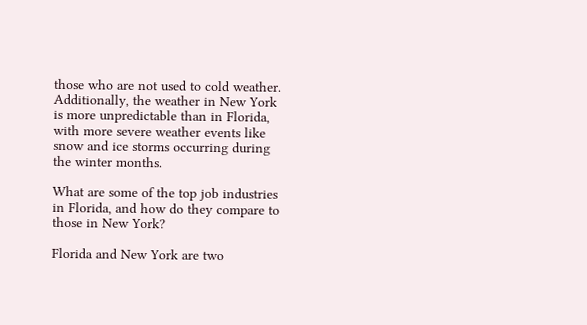those who are not used to cold weather. Additionally, the weather in New York is more unpredictable than in Florida, with more severe weather events like snow and ice storms occurring during the winter months.

What are some of the top job industries in Florida, and how do they compare to those in New York?

Florida and New York are two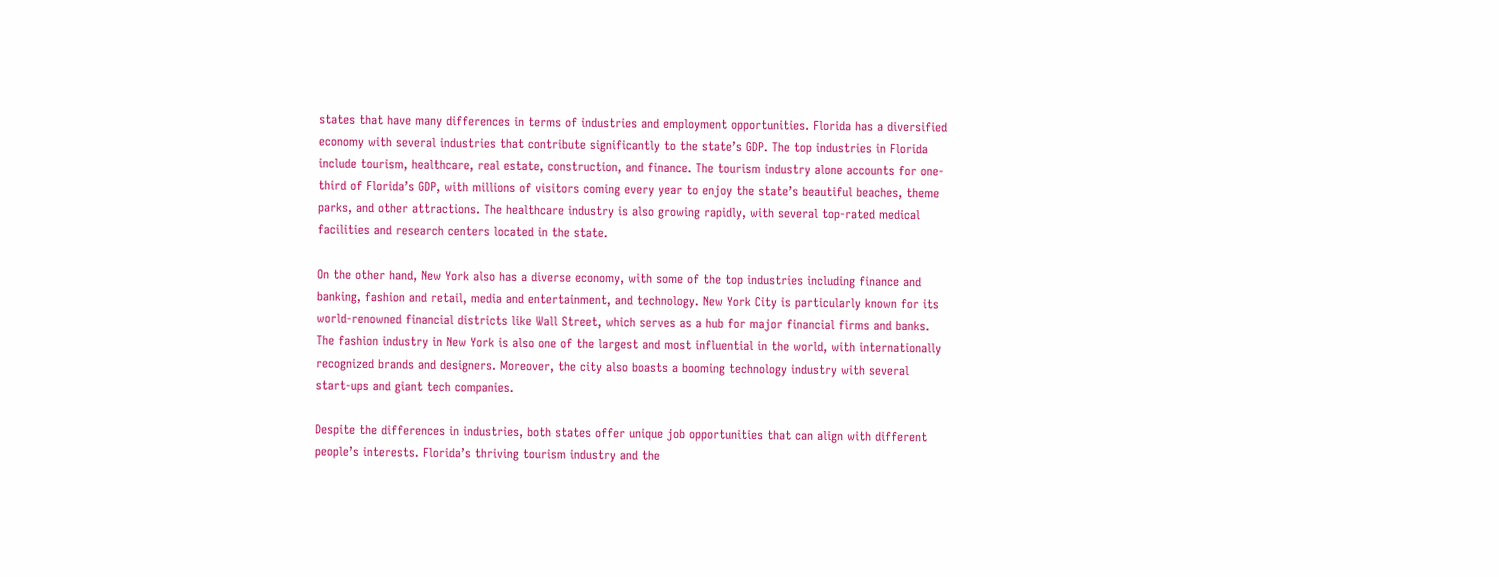states that have many differences in terms of industries and employment opportunities. Florida has a diversified economy with several industries that contribute significantly to the state’s GDP. The top industries in Florida include tourism, healthcare, real estate, construction, and finance. The tourism industry alone accounts for one-third of Florida’s GDP, with millions of visitors coming every year to enjoy the state’s beautiful beaches, theme parks, and other attractions. The healthcare industry is also growing rapidly, with several top-rated medical facilities and research centers located in the state.

On the other hand, New York also has a diverse economy, with some of the top industries including finance and banking, fashion and retail, media and entertainment, and technology. New York City is particularly known for its world-renowned financial districts like Wall Street, which serves as a hub for major financial firms and banks. The fashion industry in New York is also one of the largest and most influential in the world, with internationally recognized brands and designers. Moreover, the city also boasts a booming technology industry with several start-ups and giant tech companies.

Despite the differences in industries, both states offer unique job opportunities that can align with different people’s interests. Florida’s thriving tourism industry and the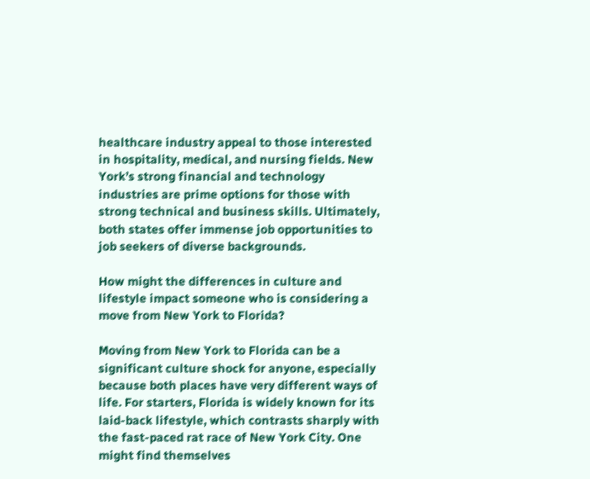healthcare industry appeal to those interested in hospitality, medical, and nursing fields. New York’s strong financial and technology industries are prime options for those with strong technical and business skills. Ultimately, both states offer immense job opportunities to job seekers of diverse backgrounds.

How might the differences in culture and lifestyle impact someone who is considering a move from New York to Florida?

Moving from New York to Florida can be a significant culture shock for anyone, especially because both places have very different ways of life. For starters, Florida is widely known for its laid-back lifestyle, which contrasts sharply with the fast-paced rat race of New York City. One might find themselves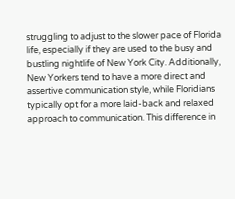struggling to adjust to the slower pace of Florida life, especially if they are used to the busy and bustling nightlife of New York City. Additionally, New Yorkers tend to have a more direct and assertive communication style, while Floridians typically opt for a more laid-back and relaxed approach to communication. This difference in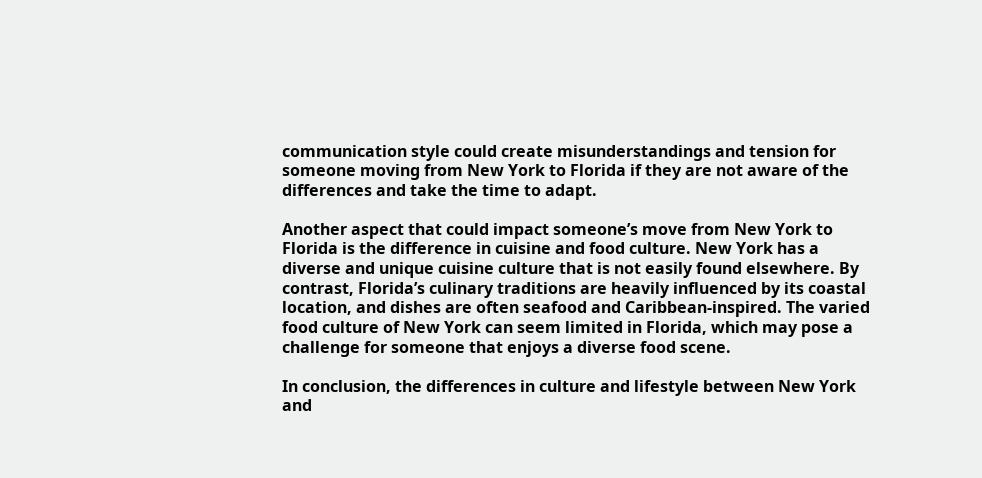communication style could create misunderstandings and tension for someone moving from New York to Florida if they are not aware of the differences and take the time to adapt.

Another aspect that could impact someone’s move from New York to Florida is the difference in cuisine and food culture. New York has a diverse and unique cuisine culture that is not easily found elsewhere. By contrast, Florida’s culinary traditions are heavily influenced by its coastal location, and dishes are often seafood and Caribbean-inspired. The varied food culture of New York can seem limited in Florida, which may pose a challenge for someone that enjoys a diverse food scene.

In conclusion, the differences in culture and lifestyle between New York and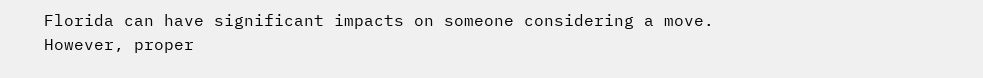Florida can have significant impacts on someone considering a move. However, proper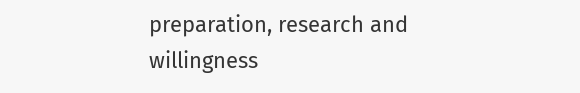preparation, research and willingness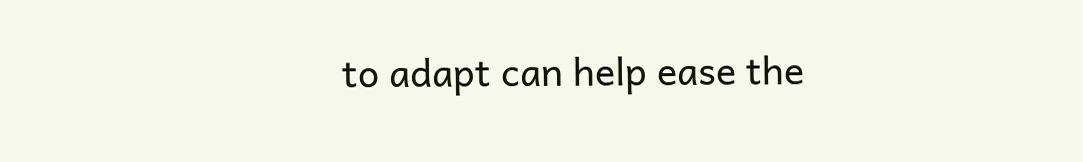to adapt can help ease the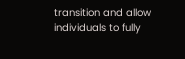transition and allow individuals to fully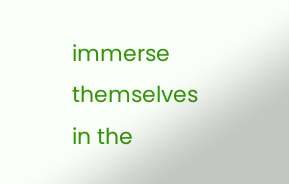immerse themselves in the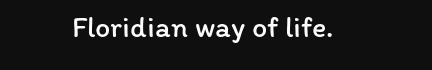Floridian way of life.